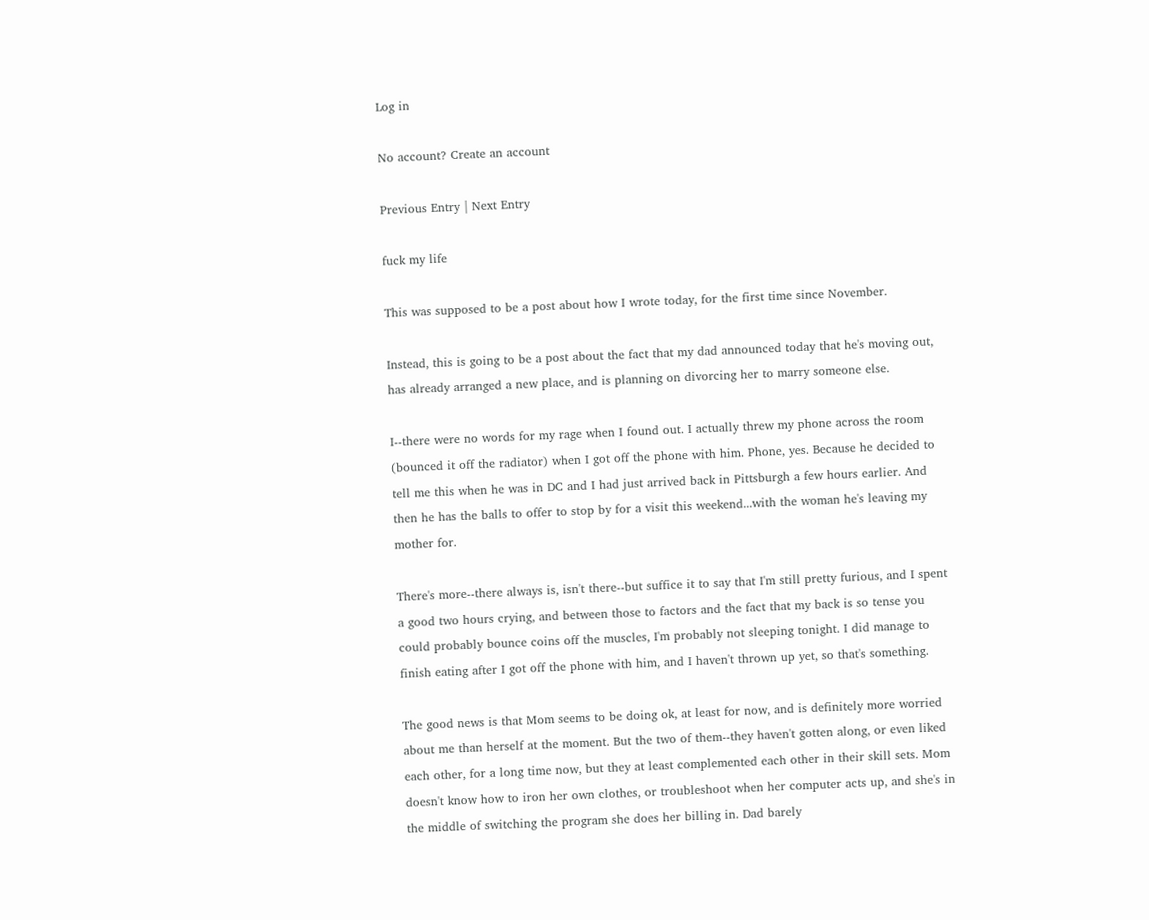Log in

No account? Create an account

Previous Entry | Next Entry

fuck my life

This was supposed to be a post about how I wrote today, for the first time since November.

Instead, this is going to be a post about the fact that my dad announced today that he's moving out, has already arranged a new place, and is planning on divorcing her to marry someone else.

I--there were no words for my rage when I found out. I actually threw my phone across the room (bounced it off the radiator) when I got off the phone with him. Phone, yes. Because he decided to tell me this when he was in DC and I had just arrived back in Pittsburgh a few hours earlier. And then he has the balls to offer to stop by for a visit this weekend...with the woman he's leaving my mother for.

There's more--there always is, isn't there--but suffice it to say that I'm still pretty furious, and I spent a good two hours crying, and between those to factors and the fact that my back is so tense you could probably bounce coins off the muscles, I'm probably not sleeping tonight. I did manage to finish eating after I got off the phone with him, and I haven't thrown up yet, so that's something.

The good news is that Mom seems to be doing ok, at least for now, and is definitely more worried about me than herself at the moment. But the two of them--they haven't gotten along, or even liked each other, for a long time now, but they at least complemented each other in their skill sets. Mom doesn't know how to iron her own clothes, or troubleshoot when her computer acts up, and she's in the middle of switching the program she does her billing in. Dad barely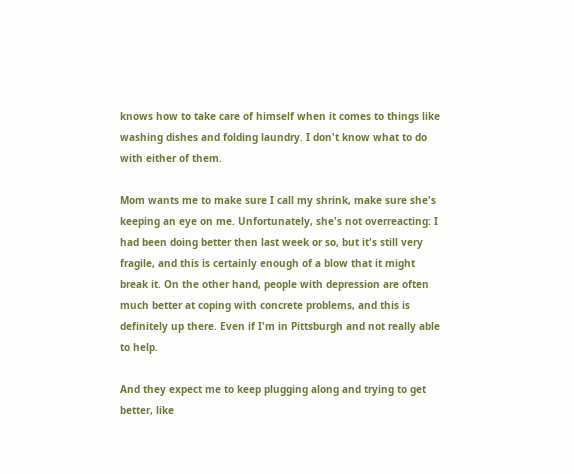knows how to take care of himself when it comes to things like washing dishes and folding laundry. I don't know what to do with either of them.

Mom wants me to make sure I call my shrink, make sure she's keeping an eye on me. Unfortunately, she's not overreacting: I had been doing better then last week or so, but it's still very fragile, and this is certainly enough of a blow that it might break it. On the other hand, people with depression are often much better at coping with concrete problems, and this is definitely up there. Even if I'm in Pittsburgh and not really able to help.

And they expect me to keep plugging along and trying to get better, like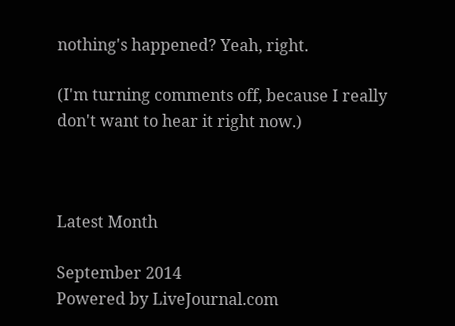nothing's happened? Yeah, right.

(I'm turning comments off, because I really don't want to hear it right now.)



Latest Month

September 2014
Powered by LiveJournal.com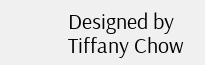Designed by Tiffany Chow